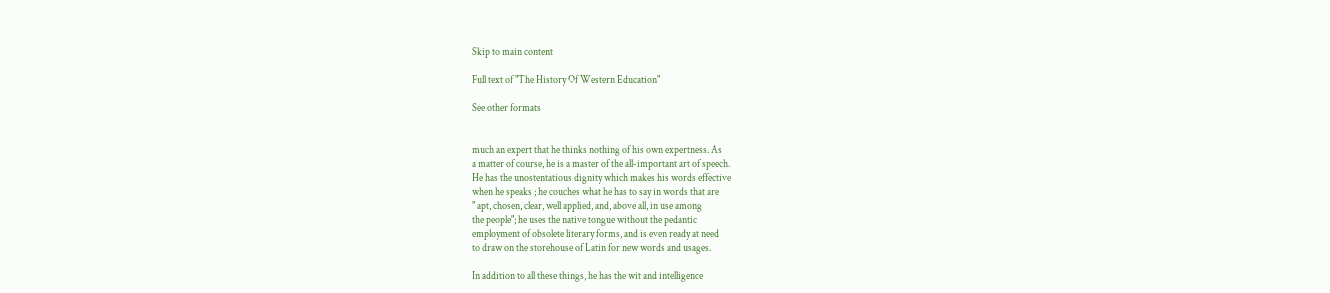Skip to main content

Full text of "The History Of Western Education"

See other formats


much an expert that he thinks nothing of his own expertness. As
a matter of course, he is a master of the all-important art of speech.
He has the unostentatious dignity which makes his words effective
when he speaks ; he couches what he has to say in words that are
" apt, chosen, clear, well applied, and, above all, in use among
the people"; he uses the native tongue without the pedantic
employment of obsolete literary forms, and is even ready at need
to draw on the storehouse of Latin for new words and usages.

In addition to all these things, he has the wit and intelligence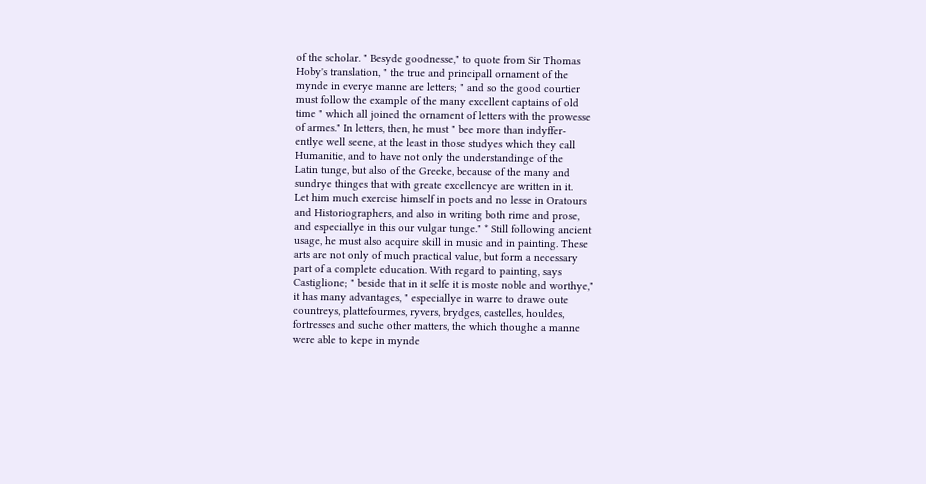of the scholar. " Besyde goodnesse," to quote from Sir Thomas
Hoby's translation, " the true and principall ornament of the
mynde in everye manne are letters; " and so the good courtier
must follow the example of the many excellent captains of old
time " which all joined the ornament of letters with the prowesse
of armes." In letters, then, he must " bee more than indyffer-
entlye well seene, at the least in those studyes which they call
Humanitie, and to have not only the understandinge of the
Latin tunge, but also of the Greeke, because of the many and
sundrye thinges that with greate excellencye are written in it.
Let him much exercise himself in poets and no lesse in Oratours
and Historiographers, and also in writing both rime and prose,
and especiallye in this our vulgar tunge." * Still following ancient
usage, he must also acquire skill in music and in painting. These
arts are not only of much practical value, but form a necessary
part of a complete education. With regard to painting, says
Castiglione; " beside that in it selfe it is moste noble and worthye,"
it has many advantages, " especiallye in warre to drawe oute
countreys, plattefourmes, ryvers, brydges, castelles, houldes,
fortresses and suche other matters, the which thoughe a manne
were able to kepe in mynde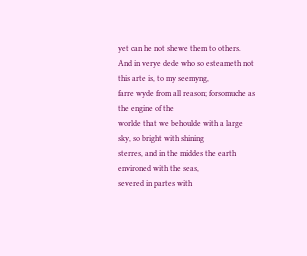yet can he not shewe them to others.
And in verye dede who so esteameth not this arte is, to my seemyng,
farre wyde from all reason; forsomuche as the engine of the
worlde that we behoulde with a large sky, so bright with shining
sterres, and in the middes the earth environed with the seas,
severed in partes with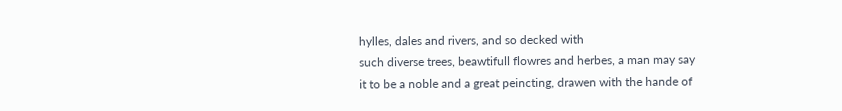hylles, dales and rivers, and so decked with
such diverse trees, beawtifull flowres and herbes, a man may say
it to be a noble and a great peincting, drawen with the hande of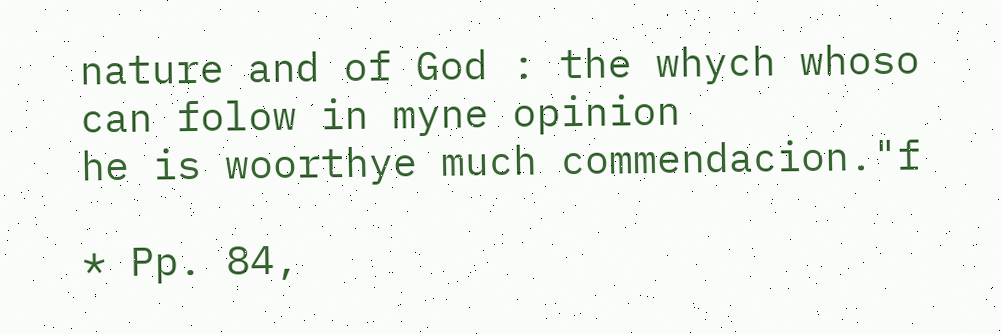nature and of God : the whych whoso can folow in myne opinion
he is woorthye much commendacion."f

* Pp. 84,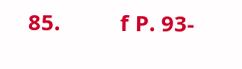85.          f P. 93-